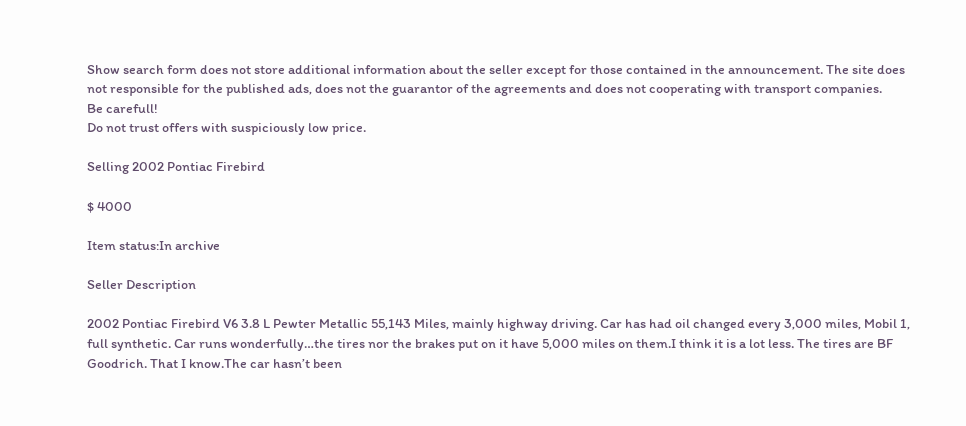Show search form does not store additional information about the seller except for those contained in the announcement. The site does not responsible for the published ads, does not the guarantor of the agreements and does not cooperating with transport companies.
Be carefull!
Do not trust offers with suspiciously low price.

Selling 2002 Pontiac Firebird

$ 4000

Item status:In archive

Seller Description

2002 Pontiac Firebird V6 3.8 L Pewter Metallic 55,143 Miles, mainly highway driving. Car has had oil changed every 3,000 miles, Mobil 1, full synthetic. Car runs wonderfully…the tires nor the brakes put on it have 5,000 miles on them.I think it is a lot less. The tires are BF Goodrich. That I know.The car hasn’t been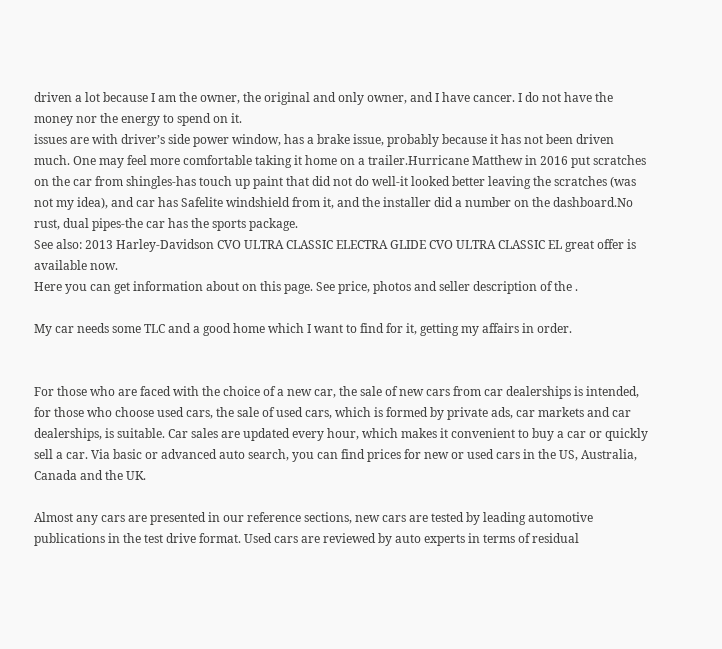driven a lot because I am the owner, the original and only owner, and I have cancer. I do not have the money nor the energy to spend on it.
issues are with driver’s side power window, has a brake issue, probably because it has not been driven much. One may feel more comfortable taking it home on a trailer.Hurricane Matthew in 2016 put scratches on the car from shingles-has touch up paint that did not do well-it looked better leaving the scratches (was not my idea), and car has Safelite windshield from it, and the installer did a number on the dashboard.No rust, dual pipes-the car has the sports package.
See also: 2013 Harley-Davidson CVO ULTRA CLASSIC ELECTRA GLIDE CVO ULTRA CLASSIC EL great offer is available now.
Here you can get information about on this page. See price, photos and seller description of the .

My car needs some TLC and a good home which I want to find for it, getting my affairs in order.


For those who are faced with the choice of a new car, the sale of new cars from car dealerships is intended, for those who choose used cars, the sale of used cars, which is formed by private ads, car markets and car dealerships, is suitable. Car sales are updated every hour, which makes it convenient to buy a car or quickly sell a car. Via basic or advanced auto search, you can find prices for new or used cars in the US, Australia, Canada and the UK.

Almost any cars are presented in our reference sections, new cars are tested by leading automotive publications in the test drive format. Used cars are reviewed by auto experts in terms of residual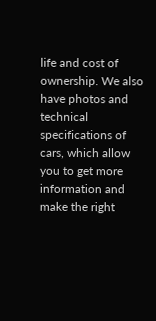life and cost of ownership. We also have photos and technical specifications of cars, which allow you to get more information and make the right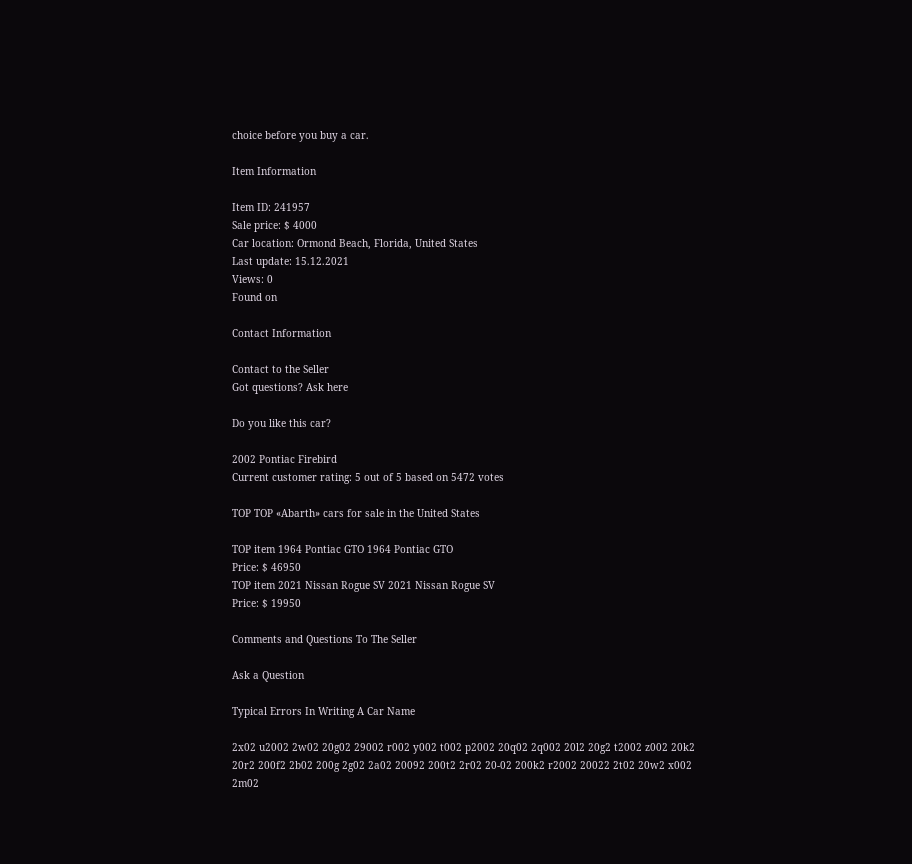choice before you buy a car.

Item Information

Item ID: 241957
Sale price: $ 4000
Car location: Ormond Beach, Florida, United States
Last update: 15.12.2021
Views: 0
Found on

Contact Information

Contact to the Seller
Got questions? Ask here

Do you like this car?

2002 Pontiac Firebird
Current customer rating: 5 out of 5 based on 5472 votes

TOP TOP «Abarth» cars for sale in the United States

TOP item 1964 Pontiac GTO 1964 Pontiac GTO
Price: $ 46950
TOP item 2021 Nissan Rogue SV 2021 Nissan Rogue SV
Price: $ 19950

Comments and Questions To The Seller

Ask a Question

Typical Errors In Writing A Car Name

2x02 u2002 2w02 20g02 29002 r002 y002 t002 p2002 20q02 2q002 20l2 20g2 t2002 z002 20k2 20r2 200f2 2b02 200g 2g02 2a02 20092 200t2 2r02 20-02 200k2 r2002 20022 2t02 20w2 x002 2m02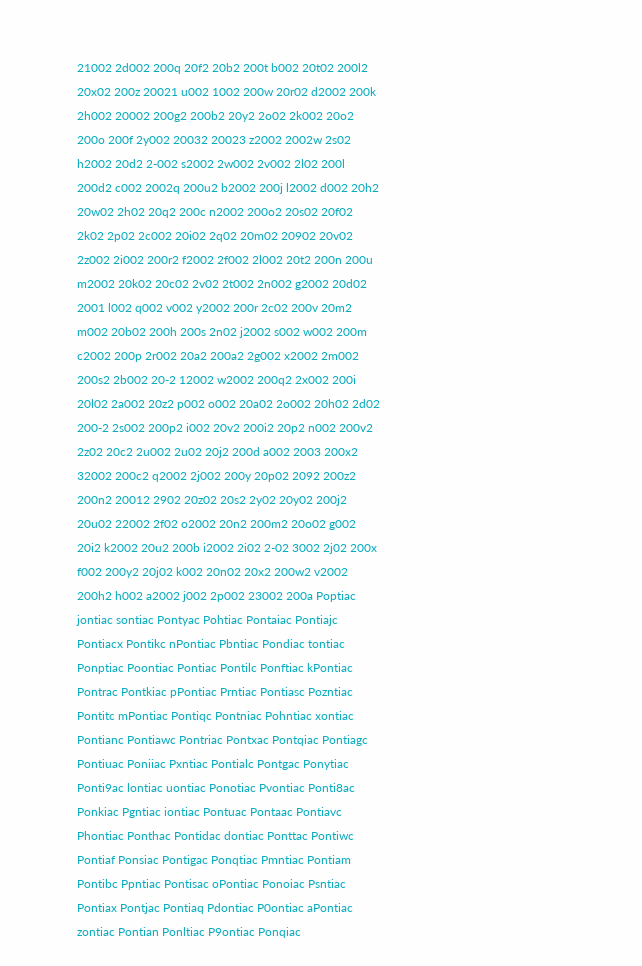21002 2d002 200q 20f2 20b2 200t b002 20t02 200l2 20x02 200z 20021 u002 1002 200w 20r02 d2002 200k 2h002 20002 200g2 200b2 20y2 2o02 2k002 20o2 200o 200f 2y002 20032 20023 z2002 2002w 2s02 h2002 20d2 2-002 s2002 2w002 2v002 2l02 200l 200d2 c002 2002q 200u2 b2002 200j l2002 d002 20h2 20w02 2h02 20q2 200c n2002 200o2 20s02 20f02 2k02 2p02 2c002 20i02 2q02 20m02 20902 20v02 2z002 2i002 200r2 f2002 2f002 2l002 20t2 200n 200u m2002 20k02 20c02 2v02 2t002 2n002 g2002 20d02 2001 l002 q002 v002 y2002 200r 2c02 200v 20m2 m002 20b02 200h 200s 2n02 j2002 s002 w002 200m c2002 200p 2r002 20a2 200a2 2g002 x2002 2m002 200s2 2b002 20-2 12002 w2002 200q2 2x002 200i 20l02 2a002 20z2 p002 o002 20a02 2o002 20h02 2d02 200-2 2s002 200p2 i002 20v2 200i2 20p2 n002 200v2 2z02 20c2 2u002 2u02 20j2 200d a002 2003 200x2 32002 200c2 q2002 2j002 200y 20p02 2092 200z2 200n2 20012 2902 20z02 20s2 2y02 20y02 200j2 20u02 22002 2f02 o2002 20n2 200m2 20o02 g002 20i2 k2002 20u2 200b i2002 2i02 2-02 3002 2j02 200x f002 200y2 20j02 k002 20n02 20x2 200w2 v2002 200h2 h002 a2002 j002 2p002 23002 200a Poptiac jontiac sontiac Pontyac Pohtiac Pontaiac Pontiajc Pontiacx Pontikc nPontiac Pbntiac Pondiac tontiac Ponptiac Poontiac Pontiac Pontilc Ponftiac kPontiac Pontrac Pontkiac pPontiac Prntiac Pontiasc Pozntiac Pontitc mPontiac Pontiqc Pontniac Pohntiac xontiac Pontianc Pontiawc Pontriac Pontxac Pontqiac Pontiagc Pontiuac Poniiac Pxntiac Pontialc Pontgac Ponytiac Ponti9ac lontiac uontiac Ponotiac Pvontiac Ponti8ac Ponkiac Pgntiac iontiac Pontuac Pontaac Pontiavc Phontiac Ponthac Pontidac dontiac Ponttac Pontiwc Pontiaf Ponsiac Pontigac Ponqtiac Pmntiac Pontiam Pontibc Ppntiac Pontisac oPontiac Ponoiac Psntiac Pontiax Pontjac Pontiaq Pdontiac P0ontiac aPontiac zontiac Pontian Ponltiac P9ontiac Ponqiac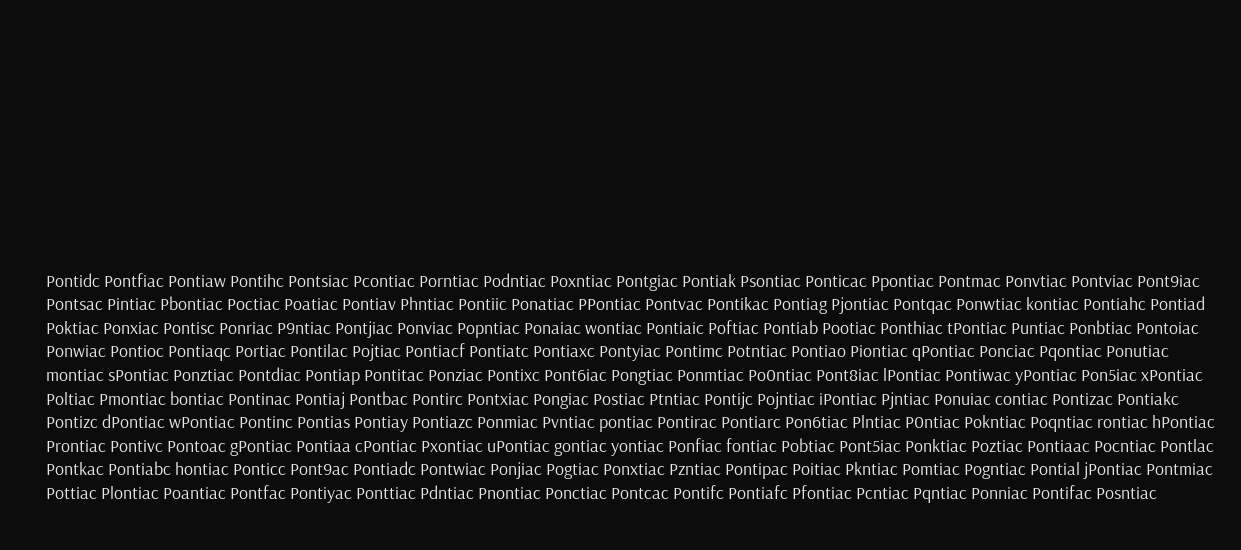Pontidc Pontfiac Pontiaw Pontihc Pontsiac Pcontiac Porntiac Podntiac Poxntiac Pontgiac Pontiak Psontiac Ponticac Ppontiac Pontmac Ponvtiac Pontviac Pont9iac Pontsac Pintiac Pbontiac Poctiac Poatiac Pontiav Phntiac Pontiic Ponatiac PPontiac Pontvac Pontikac Pontiag Pjontiac Pontqac Ponwtiac kontiac Pontiahc Pontiad Poktiac Ponxiac Pontisc Ponriac P9ntiac Pontjiac Ponviac Popntiac Ponaiac wontiac Pontiaic Poftiac Pontiab Pootiac Ponthiac tPontiac Puntiac Ponbtiac Pontoiac Ponwiac Pontioc Pontiaqc Portiac Pontilac Pojtiac Pontiacf Pontiatc Pontiaxc Pontyiac Pontimc Potntiac Pontiao Piontiac qPontiac Ponciac Pqontiac Ponutiac montiac sPontiac Ponztiac Pontdiac Pontiap Pontitac Ponziac Pontixc Pont6iac Pongtiac Ponmtiac Po0ntiac Pont8iac lPontiac Pontiwac yPontiac Pon5iac xPontiac Poltiac Pmontiac bontiac Pontinac Pontiaj Pontbac Pontirc Pontxiac Pongiac Postiac Ptntiac Pontijc Pojntiac iPontiac Pjntiac Ponuiac contiac Pontizac Pontiakc Pontizc dPontiac wPontiac Pontinc Pontias Pontiay Pontiazc Ponmiac Pvntiac pontiac Pontirac Pontiarc Pon6tiac Plntiac P0ntiac Pokntiac Poqntiac rontiac hPontiac Prontiac Pontivc Pontoac gPontiac Pontiaa cPontiac Pxontiac uPontiac gontiac yontiac Ponfiac fontiac Pobtiac Pont5iac Ponktiac Poztiac Pontiaac Pocntiac Pontlac Pontkac Pontiabc hontiac Ponticc Pont9ac Pontiadc Pontwiac Ponjiac Pogtiac Ponxtiac Pzntiac Pontipac Poitiac Pkntiac Pomtiac Pogntiac Pontial jPontiac Pontmiac Pottiac Plontiac Poantiac Pontfac Pontiyac Ponttiac Pdntiac Pnontiac Ponctiac Pontcac Pontifc Pontiafc Pfontiac Pcntiac Pqntiac Ponniac Pontifac Posntiac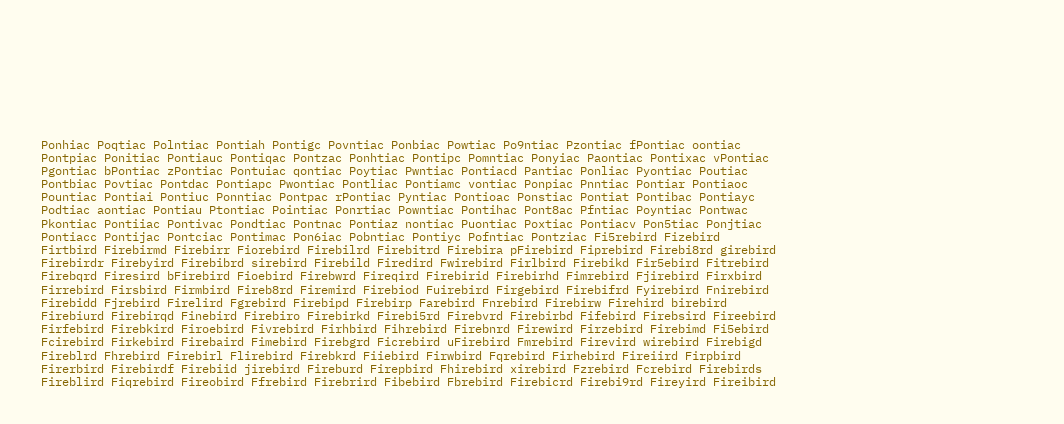Ponhiac Poqtiac Polntiac Pontiah Pontigc Povntiac Ponbiac Powtiac Po9ntiac Pzontiac fPontiac oontiac Pontpiac Ponitiac Pontiauc Pontiqac Pontzac Ponhtiac Pontipc Pomntiac Ponyiac Paontiac Pontixac vPontiac Pgontiac bPontiac zPontiac Pontuiac qontiac Poytiac Pwntiac Pontiacd Pantiac Ponliac Pyontiac Poutiac Pontbiac Povtiac Pontdac Pontiapc Pwontiac Pontliac Pontiamc vontiac Ponpiac Pnntiac Pontiar Pontiaoc Pountiac Pontiai Pontiuc Ponntiac Pontpac rPontiac Pyntiac Pontioac Ponstiac Pontiat Pontibac Pontiayc Podtiac aontiac Pontiau Ptontiac Pointiac Ponrtiac Powntiac Pontihac Pont8ac Pfntiac Poyntiac Pontwac Pkontiac Pontiiac Pontivac Pondtiac Pontnac Pontiaz nontiac Puontiac Poxtiac Pontiacv Pon5tiac Ponjtiac Pontiacc Pontijac Pontciac Pontimac Pon6iac Pobntiac Pontiyc Pofntiac Pontziac Fi5rebird Fizebird Firtbird Firebirmd Firebirr Fiorebird Firebilrd Firebitrd Firebira pFirebird Fiprebird Firebi8rd girebird Firebirdr Firebyird Firebibrd sirebird Firebild Firedird Fwirebird Firlbird Firebikd Fir5ebird Fitrebird Firebqrd Firesird bFirebird Fioebird Firebwrd Fireqird Firebirid Firebirhd Fimrebird Fjirebird Firxbird Firrebird Firsbird Firmbird Fireb8rd Firemird Firebiod Fuirebird Firgebird Firebifrd Fyirebird Fnirebird Firebidd Fjrebird Firelird Fgrebird Firebipd Firebirp Farebird Fnrebird Firebirw Firehird birebird Firebiurd Firebirqd Finebird Firebiro Firebirkd Firebi5rd Firebvrd Firebirbd Fifebird Firebsird Fireebird Firfebird Firebkird Firoebird Fivrebird Firhbird Fihrebird Firebnrd Firewird Firzebird Firebimd Fi5ebird Fcirebird Firkebird Firebaird Fimebird Firebgrd Ficrebird uFirebird Fmrebird Firevird wirebird Firebigd Fireblrd Fhrebird Firebirl Flirebird Firebkrd Fiiebird Firwbird Fqrebird Firhebird Fireiird Firpbird Firerbird Firebirdf Firebiid jirebird Fireburd Firepbird Fhirebird xirebird Fzrebird Fcrebird Firebirds Fireblird Fiqrebird Fireobird Ffrebird Firebrird Fibebird Fbrebird Firebicrd Firebi9rd Fireyird Fireibird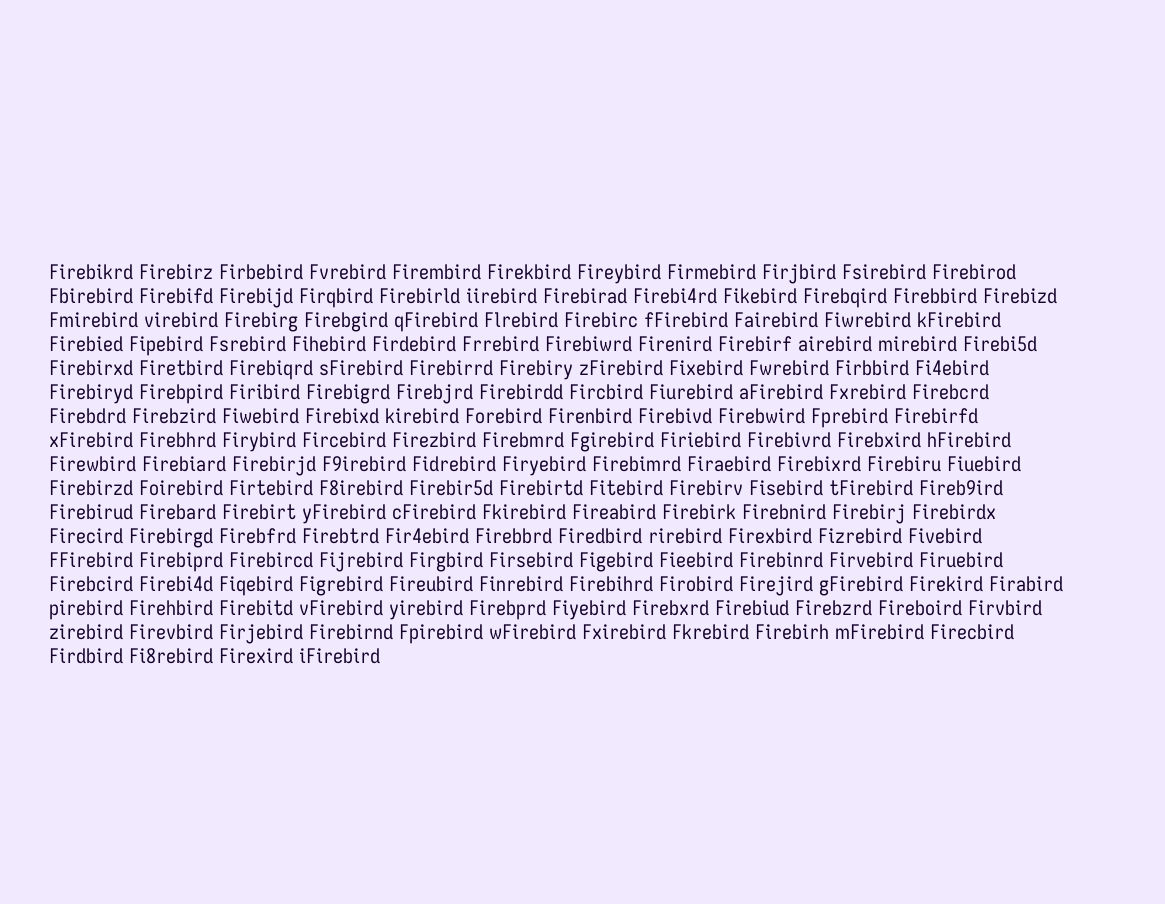Firebikrd Firebirz Firbebird Fvrebird Firembird Firekbird Fireybird Firmebird Firjbird Fsirebird Firebirod Fbirebird Firebifd Firebijd Firqbird Firebirld iirebird Firebirad Firebi4rd Fikebird Firebqird Firebbird Firebizd Fmirebird virebird Firebirg Firebgird qFirebird Flrebird Firebirc fFirebird Fairebird Fiwrebird kFirebird Firebied Fipebird Fsrebird Fihebird Firdebird Frrebird Firebiwrd Firenird Firebirf airebird mirebird Firebi5d Firebirxd Firetbird Firebiqrd sFirebird Firebirrd Firebiry zFirebird Fixebird Fwrebird Firbbird Fi4ebird Firebiryd Firebpird Firibird Firebigrd Firebjrd Firebirdd Fircbird Fiurebird aFirebird Fxrebird Firebcrd Firebdrd Firebzird Fiwebird Firebixd kirebird Forebird Firenbird Firebivd Firebwird Fprebird Firebirfd xFirebird Firebhrd Firybird Fircebird Firezbird Firebmrd Fgirebird Firiebird Firebivrd Firebxird hFirebird Firewbird Firebiard Firebirjd F9irebird Fidrebird Firyebird Firebimrd Firaebird Firebixrd Firebiru Fiuebird Firebirzd Foirebird Firtebird F8irebird Firebir5d Firebirtd Fitebird Firebirv Fisebird tFirebird Fireb9ird Firebirud Firebard Firebirt yFirebird cFirebird Fkirebird Fireabird Firebirk Firebnird Firebirj Firebirdx Firecird Firebirgd Firebfrd Firebtrd Fir4ebird Firebbrd Firedbird rirebird Firexbird Fizrebird Fivebird FFirebird Firebiprd Firebircd Fijrebird Firgbird Firsebird Figebird Fieebird Firebinrd Firvebird Firuebird Firebcird Firebi4d Fiqebird Figrebird Fireubird Finrebird Firebihrd Firobird Firejird gFirebird Firekird Firabird pirebird Firehbird Firebitd vFirebird yirebird Firebprd Fiyebird Firebxrd Firebiud Firebzrd Fireboird Firvbird zirebird Firevbird Firjebird Firebirnd Fpirebird wFirebird Fxirebird Fkrebird Firebirh mFirebird Firecbird Firdbird Fi8rebird Firexird iFirebird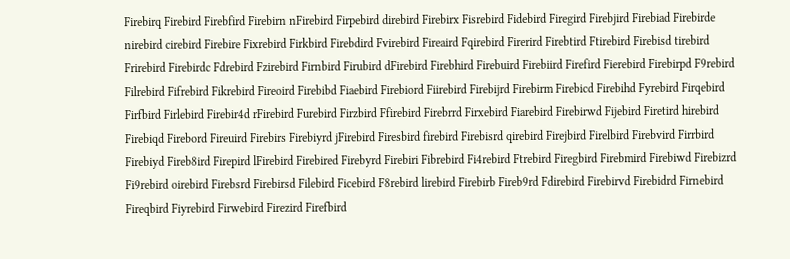Firebirq Firebird Firebfird Firebirn nFirebird Firpebird direbird Firebirx Fisrebird Fidebird Firegird Firebjird Firebiad Firebirde nirebird cirebird Firebire Fixrebird Firkbird Firebdird Fvirebird Fireaird Fqirebird Firerird Firebtird Ftirebird Firebisd tirebird Frirebird Firebirdc Fdrebird Fzirebird Firnbird Firubird dFirebird Firebhird Firebuird Firebiird Firefird Fierebird Firebirpd F9rebird Filrebird Fifrebird Fikrebird Fireoird Firebibd Fiaebird Firebiord Fiirebird Firebijrd Firebirm Firebicd Firebihd Fyrebird Firqebird Firfbird Firlebird Firebir4d rFirebird Furebird Firzbird Ffirebird Firebrrd Firxebird Fiarebird Firebirwd Fijebird Firetird hirebird Firebiqd Firebord Fireuird Firebirs Firebiyrd jFirebird Firesbird firebird Firebisrd qirebird Firejbird Firelbird Firebvird Firrbird Firebiyd Fireb8ird Firepird lFirebird Firebired Firebyrd Firebiri Fibrebird Fi4rebird Ftrebird Firegbird Firebmird Firebiwd Firebizrd Fi9rebird oirebird Firebsrd Firebirsd Filebird Ficebird F8rebird lirebird Firebirb Fireb9rd Fdirebird Firebirvd Firebidrd Firnebird Fireqbird Fiyrebird Firwebird Firezird Firefbird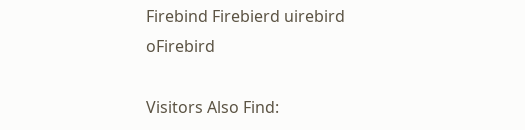Firebind Firebierd uirebird oFirebird

Visitors Also Find: